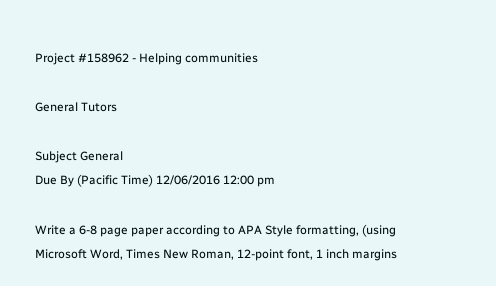Project #158962 - Helping communities

General Tutors

Subject General
Due By (Pacific Time) 12/06/2016 12:00 pm

Write a 6-8 page paper according to APA Style formatting, (using Microsoft Word, Times New Roman, 12-point font, 1 inch margins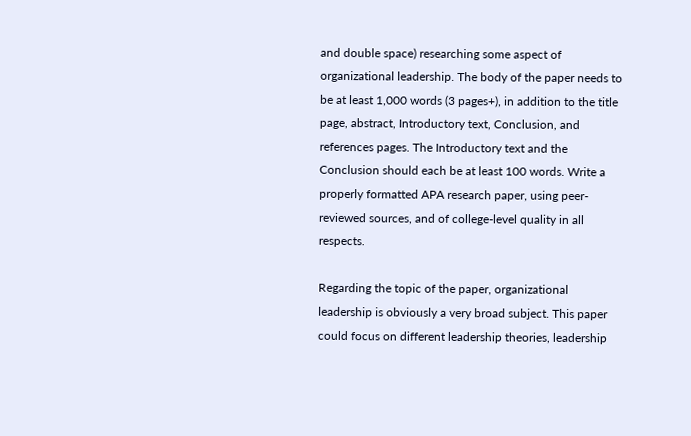and double space) researching some aspect of organizational leadership. The body of the paper needs to be at least 1,000 words (3 pages+), in addition to the title page, abstract, Introductory text, Conclusion, and references pages. The Introductory text and the Conclusion should each be at least 100 words. Write a properly formatted APA research paper, using peer-reviewed sources, and of college-level quality in all respects.

Regarding the topic of the paper, organizational leadership is obviously a very broad subject. This paper could focus on different leadership theories, leadership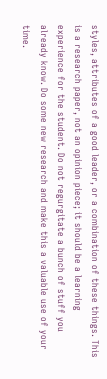styles, attributes of a good leader, or a combination of these things. This is a research paper, not an opinion piece; it should be a learning experience for the student. Do not regurgitate a bunch of stuff you already know. Do some new research and make this a valuable use of your time.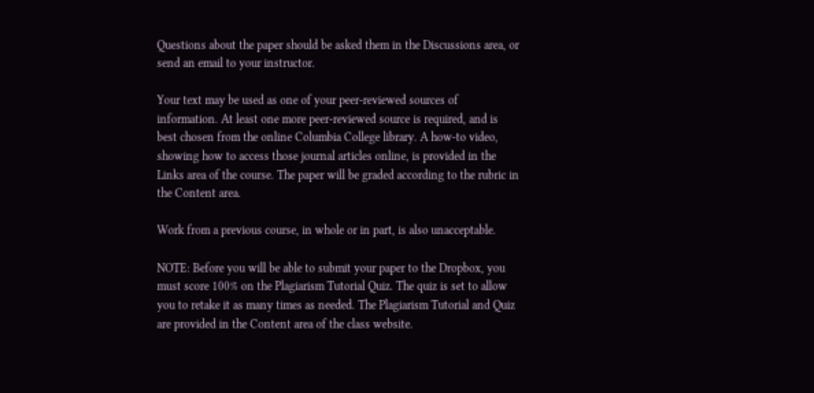Questions about the paper should be asked them in the Discussions area, or send an email to your instructor.

Your text may be used as one of your peer-reviewed sources of information. At least one more peer-reviewed source is required, and is best chosen from the online Columbia College library. A how-to video, showing how to access those journal articles online, is provided in the Links area of the course. The paper will be graded according to the rubric in the Content area.

Work from a previous course, in whole or in part, is also unacceptable.

NOTE: Before you will be able to submit your paper to the Dropbox, you must score 100% on the Plagiarism Tutorial Quiz. The quiz is set to allow you to retake it as many times as needed. The Plagiarism Tutorial and Quiz are provided in the Content area of the class website.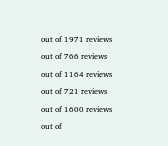out of 1971 reviews

out of 766 reviews

out of 1164 reviews

out of 721 reviews

out of 1600 reviews

out of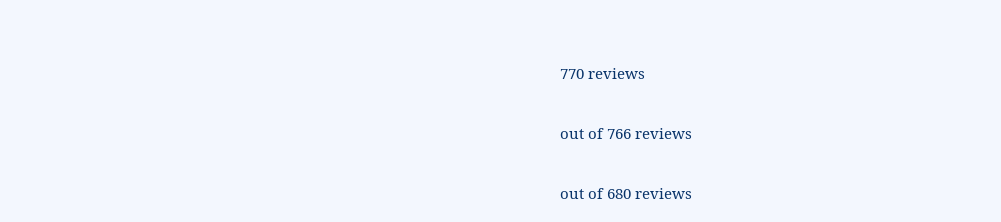770 reviews

out of 766 reviews

out of 680 reviews